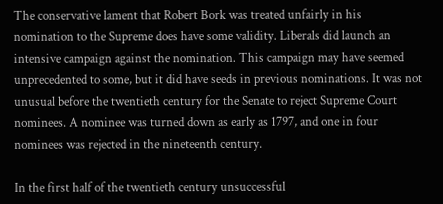The conservative lament that Robert Bork was treated unfairly in his nomination to the Supreme does have some validity. Liberals did launch an intensive campaign against the nomination. This campaign may have seemed unprecedented to some, but it did have seeds in previous nominations. It was not unusual before the twentieth century for the Senate to reject Supreme Court nominees. A nominee was turned down as early as 1797, and one in four nominees was rejected in the nineteenth century.

In the first half of the twentieth century unsuccessful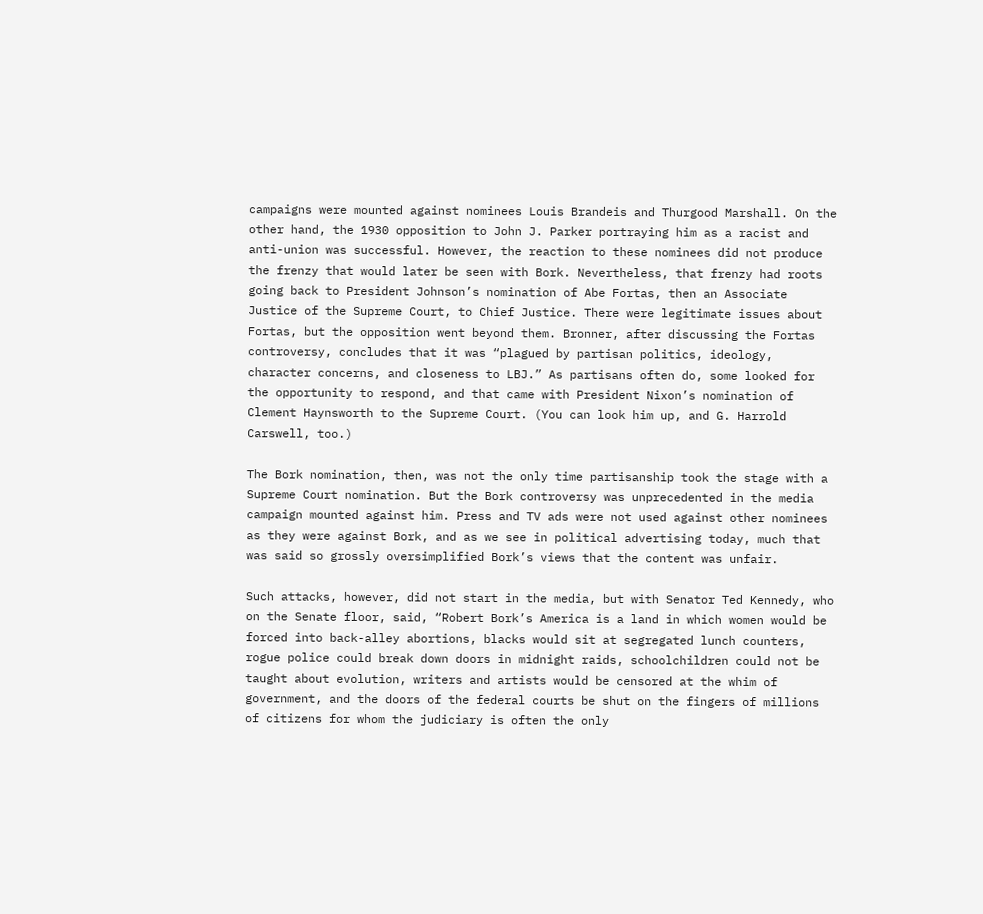campaigns were mounted against nominees Louis Brandeis and Thurgood Marshall. On the other hand, the 1930 opposition to John J. Parker portraying him as a racist and anti-union was successful. However, the reaction to these nominees did not produce the frenzy that would later be seen with Bork. Nevertheless, that frenzy had roots going back to President Johnson’s nomination of Abe Fortas, then an Associate Justice of the Supreme Court, to Chief Justice. There were legitimate issues about Fortas, but the opposition went beyond them. Bronner, after discussing the Fortas controversy, concludes that it was “plagued by partisan politics, ideology, character concerns, and closeness to LBJ.” As partisans often do, some looked for the opportunity to respond, and that came with President Nixon’s nomination of Clement Haynsworth to the Supreme Court. (You can look him up, and G. Harrold Carswell, too.)

The Bork nomination, then, was not the only time partisanship took the stage with a Supreme Court nomination. But the Bork controversy was unprecedented in the media campaign mounted against him. Press and TV ads were not used against other nominees as they were against Bork, and as we see in political advertising today, much that was said so grossly oversimplified Bork’s views that the content was unfair.

Such attacks, however, did not start in the media, but with Senator Ted Kennedy, who on the Senate floor, said, “Robert Bork’s America is a land in which women would be forced into back-alley abortions, blacks would sit at segregated lunch counters, rogue police could break down doors in midnight raids, schoolchildren could not be taught about evolution, writers and artists would be censored at the whim of government, and the doors of the federal courts be shut on the fingers of millions of citizens for whom the judiciary is often the only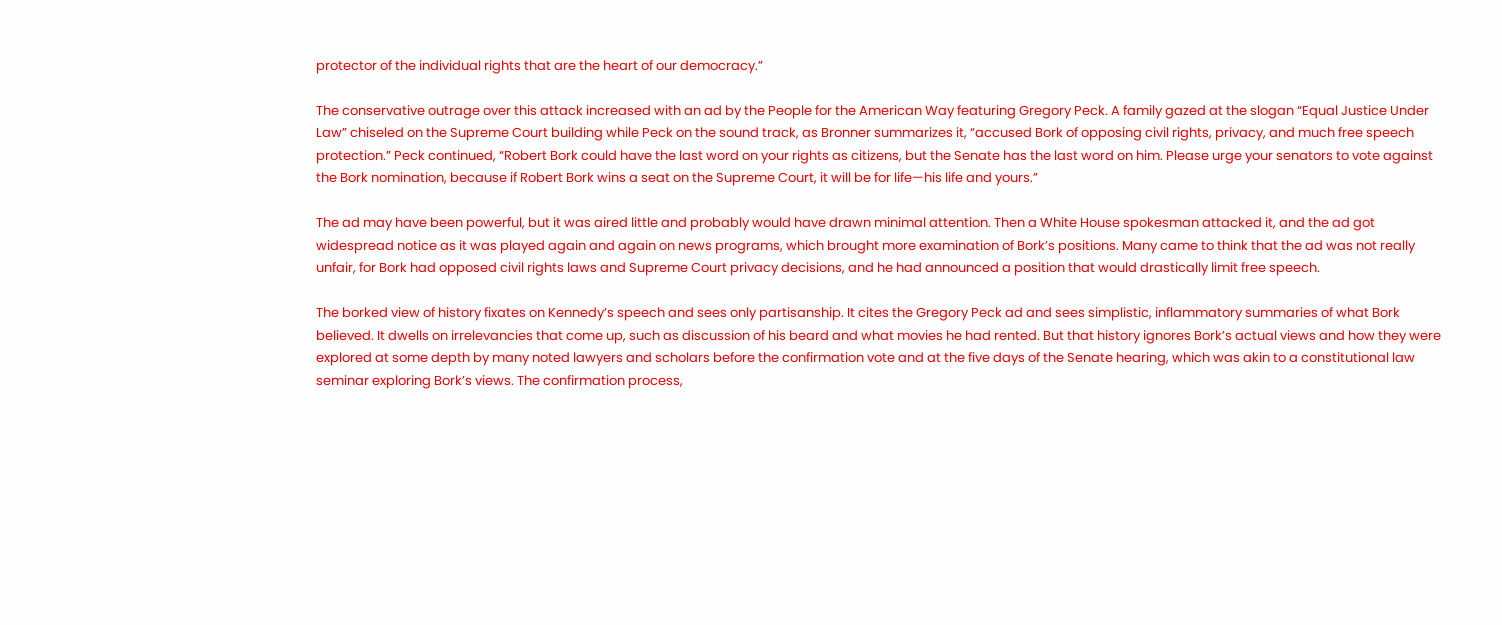protector of the individual rights that are the heart of our democracy.”

The conservative outrage over this attack increased with an ad by the People for the American Way featuring Gregory Peck. A family gazed at the slogan “Equal Justice Under Law” chiseled on the Supreme Court building while Peck on the sound track, as Bronner summarizes it, “accused Bork of opposing civil rights, privacy, and much free speech protection.” Peck continued, “Robert Bork could have the last word on your rights as citizens, but the Senate has the last word on him. Please urge your senators to vote against the Bork nomination, because if Robert Bork wins a seat on the Supreme Court, it will be for life—his life and yours.”

The ad may have been powerful, but it was aired little and probably would have drawn minimal attention. Then a White House spokesman attacked it, and the ad got widespread notice as it was played again and again on news programs, which brought more examination of Bork’s positions. Many came to think that the ad was not really unfair, for Bork had opposed civil rights laws and Supreme Court privacy decisions, and he had announced a position that would drastically limit free speech.

The borked view of history fixates on Kennedy’s speech and sees only partisanship. It cites the Gregory Peck ad and sees simplistic, inflammatory summaries of what Bork believed. It dwells on irrelevancies that come up, such as discussion of his beard and what movies he had rented. But that history ignores Bork’s actual views and how they were explored at some depth by many noted lawyers and scholars before the confirmation vote and at the five days of the Senate hearing, which was akin to a constitutional law seminar exploring Bork’s views. The confirmation process,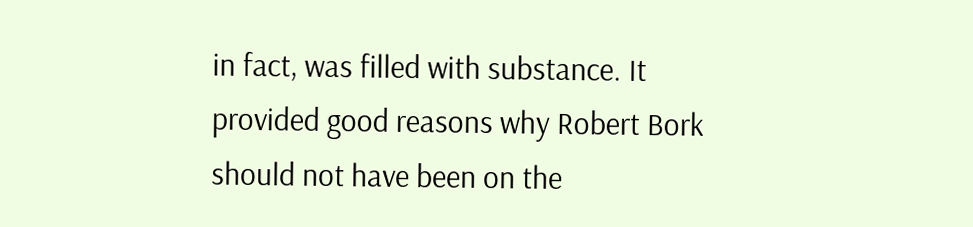in fact, was filled with substance. It provided good reasons why Robert Bork should not have been on the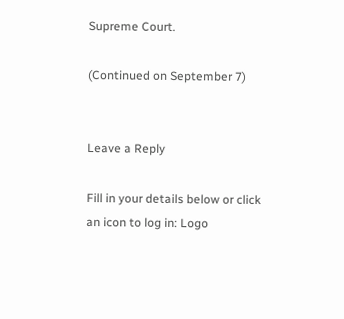Supreme Court.

(Continued on September 7)


Leave a Reply

Fill in your details below or click an icon to log in: Logo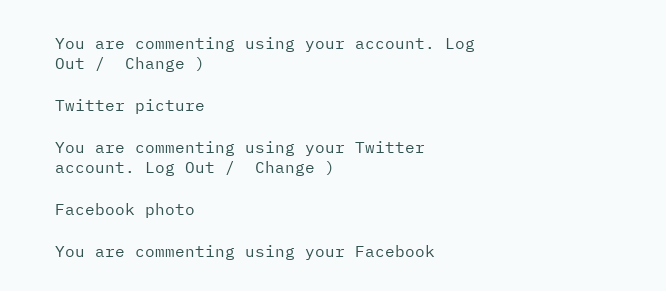You are commenting using your account. Log Out /  Change )

Twitter picture

You are commenting using your Twitter account. Log Out /  Change )

Facebook photo

You are commenting using your Facebook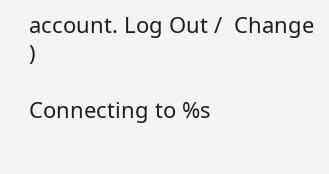account. Log Out /  Change )

Connecting to %s